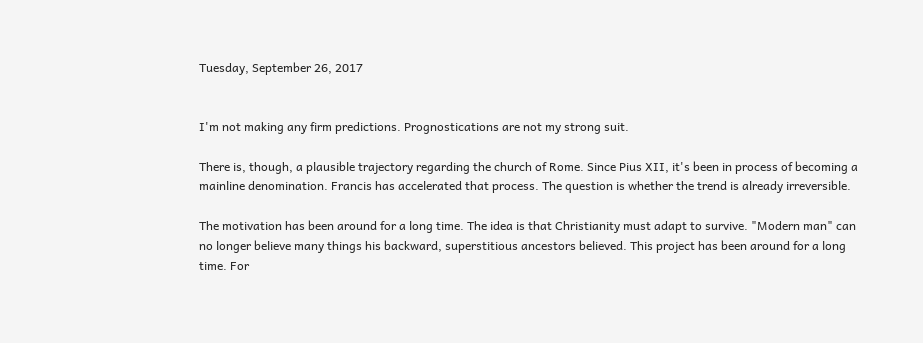Tuesday, September 26, 2017


I'm not making any firm predictions. Prognostications are not my strong suit.

There is, though, a plausible trajectory regarding the church of Rome. Since Pius XII, it's been in process of becoming a mainline denomination. Francis has accelerated that process. The question is whether the trend is already irreversible.

The motivation has been around for a long time. The idea is that Christianity must adapt to survive. "Modern man" can no longer believe many things his backward, superstitious ancestors believed. This project has been around for a long time. For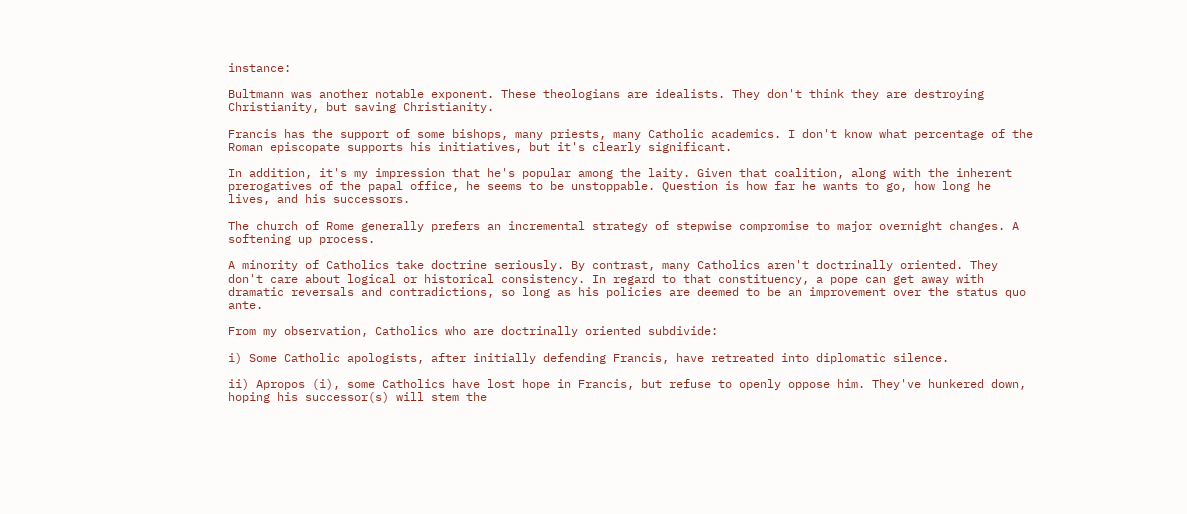instance:

Bultmann was another notable exponent. These theologians are idealists. They don't think they are destroying Christianity, but saving Christianity.

Francis has the support of some bishops, many priests, many Catholic academics. I don't know what percentage of the Roman episcopate supports his initiatives, but it's clearly significant.

In addition, it's my impression that he's popular among the laity. Given that coalition, along with the inherent prerogatives of the papal office, he seems to be unstoppable. Question is how far he wants to go, how long he lives, and his successors.

The church of Rome generally prefers an incremental strategy of stepwise compromise to major overnight changes. A softening up process.

A minority of Catholics take doctrine seriously. By contrast, many Catholics aren't doctrinally oriented. They don't care about logical or historical consistency. In regard to that constituency, a pope can get away with dramatic reversals and contradictions, so long as his policies are deemed to be an improvement over the status quo ante.

From my observation, Catholics who are doctrinally oriented subdivide:

i) Some Catholic apologists, after initially defending Francis, have retreated into diplomatic silence.

ii) Apropos (i), some Catholics have lost hope in Francis, but refuse to openly oppose him. They've hunkered down, hoping his successor(s) will stem the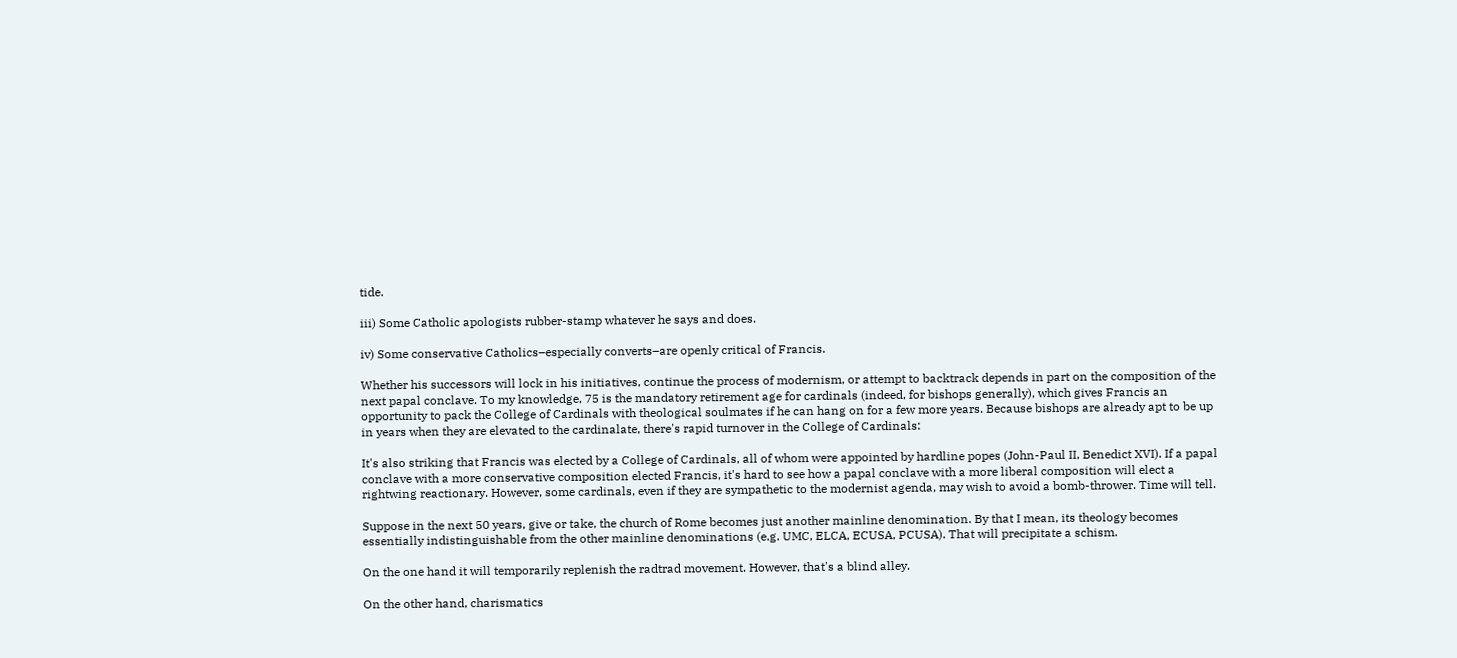tide.

iii) Some Catholic apologists rubber-stamp whatever he says and does.

iv) Some conservative Catholics–especially converts–are openly critical of Francis.

Whether his successors will lock in his initiatives, continue the process of modernism, or attempt to backtrack depends in part on the composition of the next papal conclave. To my knowledge, 75 is the mandatory retirement age for cardinals (indeed, for bishops generally), which gives Francis an opportunity to pack the College of Cardinals with theological soulmates if he can hang on for a few more years. Because bishops are already apt to be up in years when they are elevated to the cardinalate, there's rapid turnover in the College of Cardinals:

It's also striking that Francis was elected by a College of Cardinals, all of whom were appointed by hardline popes (John-Paul II, Benedict XVI). If a papal conclave with a more conservative composition elected Francis, it's hard to see how a papal conclave with a more liberal composition will elect a rightwing reactionary. However, some cardinals, even if they are sympathetic to the modernist agenda, may wish to avoid a bomb-thrower. Time will tell.

Suppose in the next 50 years, give or take, the church of Rome becomes just another mainline denomination. By that I mean, its theology becomes essentially indistinguishable from the other mainline denominations (e.g. UMC, ELCA, ECUSA, PCUSA). That will precipitate a schism.

On the one hand it will temporarily replenish the radtrad movement. However, that's a blind alley.

On the other hand, charismatics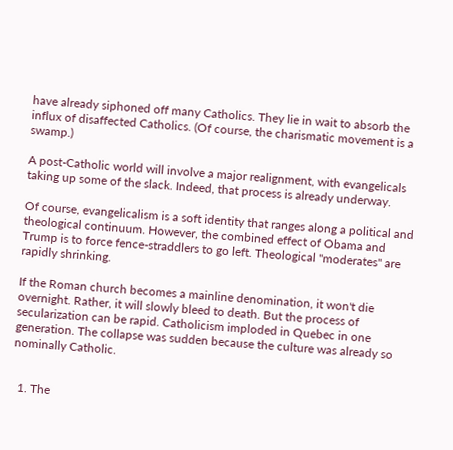have already siphoned off many Catholics. They lie in wait to absorb the influx of disaffected Catholics. (Of course, the charismatic movement is a swamp.)

A post-Catholic world will involve a major realignment, with evangelicals taking up some of the slack. Indeed, that process is already underway.

Of course, evangelicalism is a soft identity that ranges along a political and theological continuum. However, the combined effect of Obama and Trump is to force fence-straddlers to go left. Theological "moderates" are rapidly shrinking.

If the Roman church becomes a mainline denomination, it won't die overnight. Rather, it will slowly bleed to death. But the process of secularization can be rapid. Catholicism imploded in Quebec in one generation. The collapse was sudden because the culture was already so nominally Catholic.


  1. The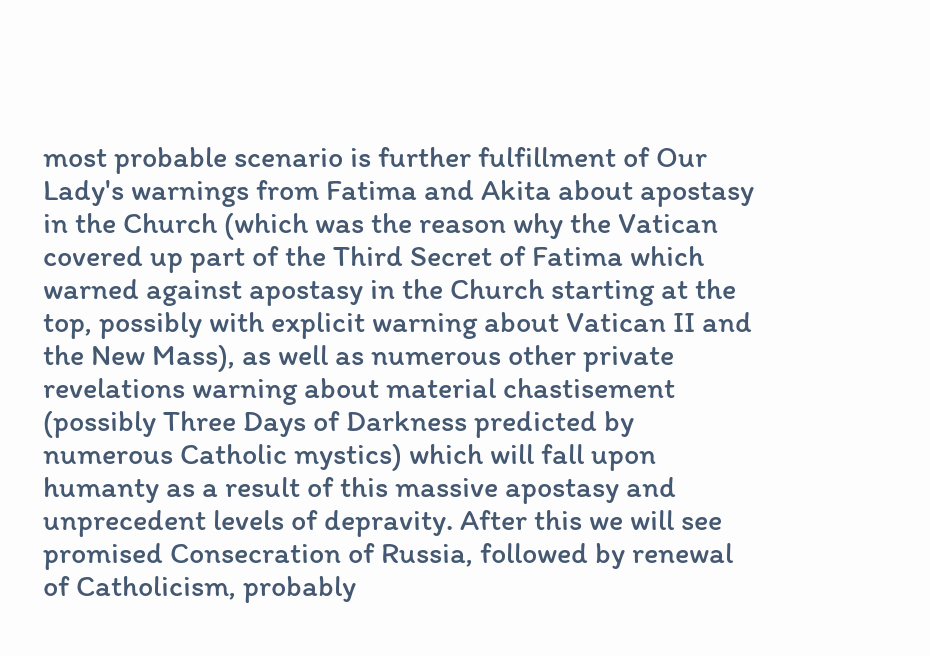most probable scenario is further fulfillment of Our Lady's warnings from Fatima and Akita about apostasy in the Church (which was the reason why the Vatican covered up part of the Third Secret of Fatima which warned against apostasy in the Church starting at the top, possibly with explicit warning about Vatican II and the New Mass), as well as numerous other private revelations warning about material chastisement (possibly Three Days of Darkness predicted by numerous Catholic mystics) which will fall upon humanty as a result of this massive apostasy and unprecedent levels of depravity. After this we will see promised Consecration of Russia, followed by renewal of Catholicism, probably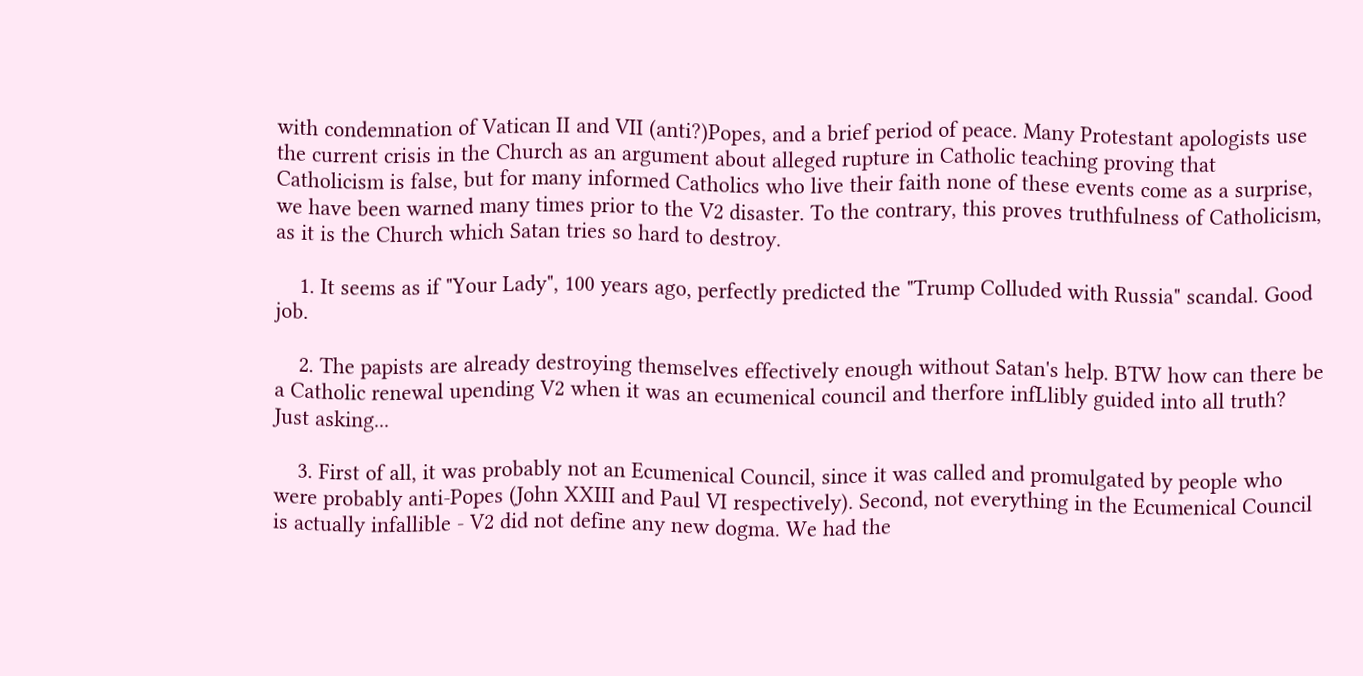with condemnation of Vatican II and VII (anti?)Popes, and a brief period of peace. Many Protestant apologists use the current crisis in the Church as an argument about alleged rupture in Catholic teaching proving that Catholicism is false, but for many informed Catholics who live their faith none of these events come as a surprise, we have been warned many times prior to the V2 disaster. To the contrary, this proves truthfulness of Catholicism, as it is the Church which Satan tries so hard to destroy.

    1. It seems as if "Your Lady", 100 years ago, perfectly predicted the "Trump Colluded with Russia" scandal. Good job.

    2. The papists are already destroying themselves effectively enough without Satan's help. BTW how can there be a Catholic renewal upending V2 when it was an ecumenical council and therfore infLlibly guided into all truth? Just asking...

    3. First of all, it was probably not an Ecumenical Council, since it was called and promulgated by people who were probably anti-Popes (John XXIII and Paul VI respectively). Second, not everything in the Ecumenical Council is actually infallible - V2 did not define any new dogma. We had the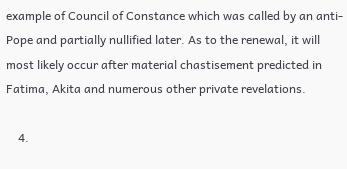example of Council of Constance which was called by an anti-Pope and partially nullified later. As to the renewal, it will most likely occur after material chastisement predicted in Fatima, Akita and numerous other private revelations.

    4.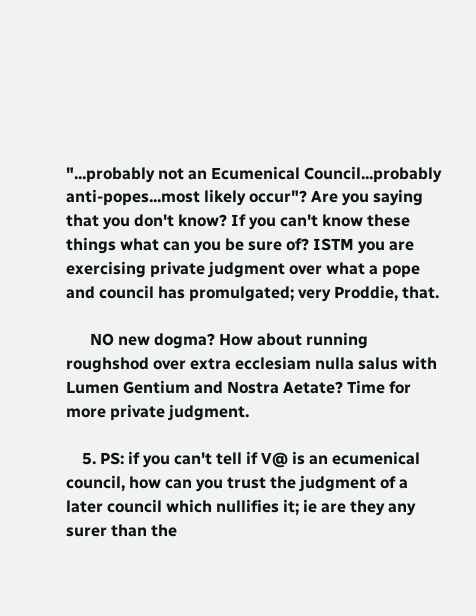"...probably not an Ecumenical Council...probably anti-popes...most likely occur"? Are you saying that you don't know? If you can't know these things what can you be sure of? ISTM you are exercising private judgment over what a pope and council has promulgated; very Proddie, that.

      NO new dogma? How about running roughshod over extra ecclesiam nulla salus with Lumen Gentium and Nostra Aetate? Time for more private judgment.

    5. PS: if you can't tell if V@ is an ecumenical council, how can you trust the judgment of a later council which nullifies it; ie are they any surer than the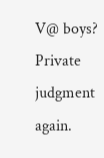V@ boys? Private judgment again.